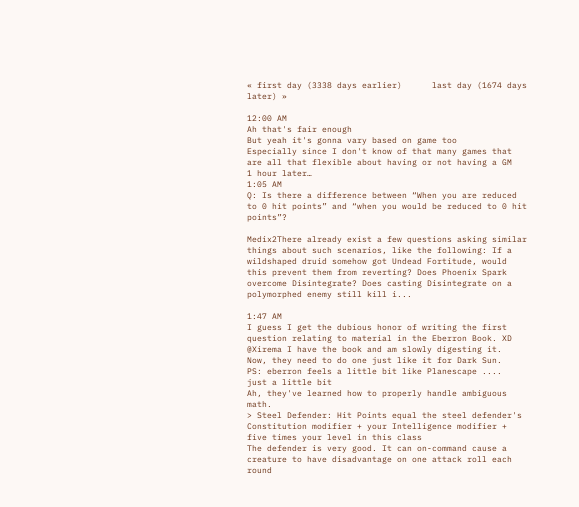« first day (3338 days earlier)      last day (1674 days later) »

12:00 AM
Ah that's fair enough
But yeah it's gonna vary based on game too
Especially since I don't know of that many games that are all that flexible about having or not having a GM
1 hour later…
1:05 AM
Q: Is there a difference between “When you are reduced to 0 hit points” and “when you would be reduced to 0 hit points”?

Medix2There already exist a few questions asking similar things about such scenarios, like the following: If a wildshaped druid somehow got Undead Fortitude, would this prevent them from reverting? Does Phoenix Spark overcome Disintegrate? Does casting Disintegrate on a polymorphed enemy still kill i...

1:47 AM
I guess I get the dubious honor of writing the first question relating to material in the Eberron Book. XD
@Xirema I have the book and am slowly digesting it.
Now, they need to do one just like it for Dark Sun.
PS: eberron feels a little bit like Planescape ....
just a little bit
Ah, they've learned how to properly handle ambiguous math.
> Steel Defender: Hit Points equal the steel defender's Constitution modifier + your Intelligence modifier + five times your level in this class
The defender is very good. It can on-command cause a creature to have disadvantage on one attack roll each round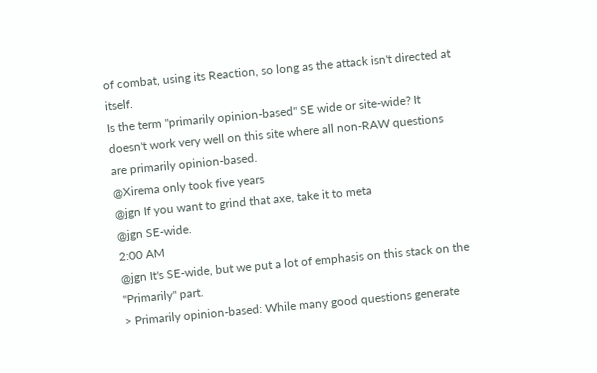of combat, using its Reaction, so long as the attack isn't directed at itself.
Is the term "primarily opinion-based" SE wide or site-wide? It doesn't work very well on this site where all non-RAW questions are primarily opinion-based.
@Xirema only took five years
@jgn If you want to grind that axe, take it to meta
@jgn SE-wide.
2:00 AM
@jgn It's SE-wide, but we put a lot of emphasis on this stack on the "Primarily" part.
> Primarily opinion-based: While many good questions generate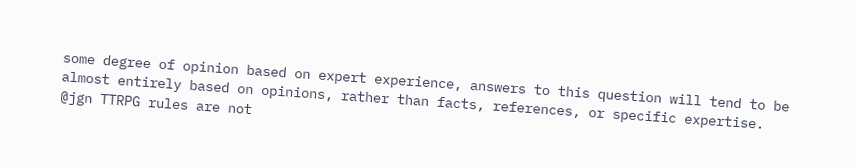some degree of opinion based on expert experience, answers to this question will tend to be almost entirely based on opinions, rather than facts, references, or specific expertise.
@jgn TTRPG rules are not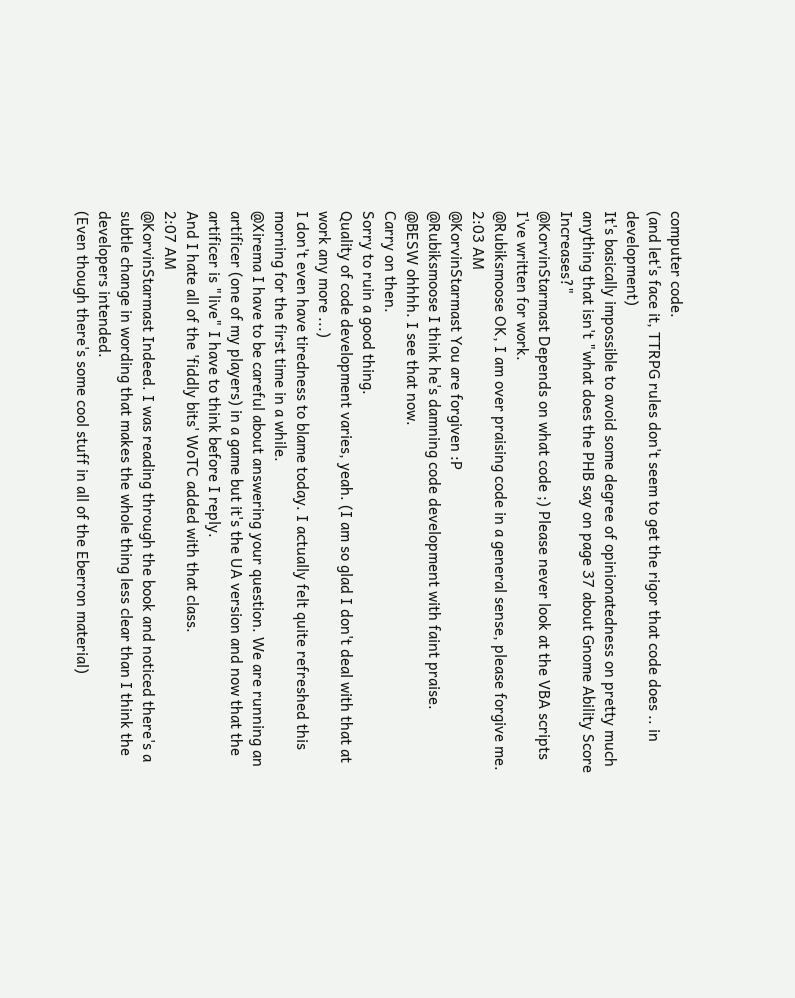computer code.
(and let's face it, TTRPG rules don't seem to get the rigor that code does .. in development)
It's basically impossible to avoid some degree of opinionatedness on pretty much anything that isn't "what does the PHB say on page 37 about Gnome Ability Score Increases?"
@KorvinStarmast Depends on what code ;) Please never look at the VBA scripts I've written for work.
@Rubiksmoose OK, I am over praising code in a general sense, please forgive me.
2:03 AM
@KorvinStarmast You are forgiven :P
@Rubiksmoose I think he's damning code development with faint praise.
@BESW ohhhh. I see that now.
Carry on then.
Sorry to ruin a good thing.
Quality of code development varies, yeah. (I am so glad I don't deal with that at work any more ...)
I don't even have tiredness to blame today. I actually felt quite refreshed this morning for the first time in a while.
@Xirema I have to be careful about answering your question. We are running an artificer (one of my players) in a game but it's the UA version and now that the artificer is "live" I have to think before I reply.
And I hate all of the 'fiddly bits' WoTC added with that class.
2:07 AM
@KorvinStarmast Indeed. I was reading through the book and noticed there's a subtle change in wording that makes the whole thing less clear than I think the developers intended.
(Even though there's some cool stuff in all of the Eberron material)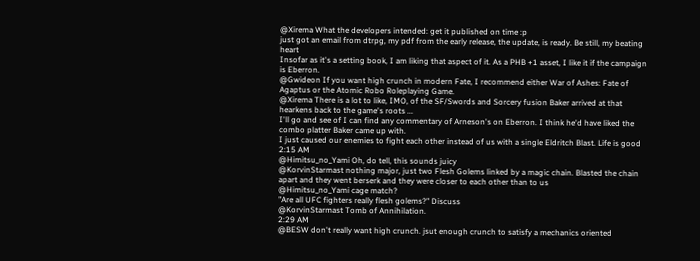@Xirema What the developers intended: get it published on time :p
just got an email from dtrpg, my pdf from the early release, the update, is ready. Be still, my beating heart
Insofar as it's a setting book, I am liking that aspect of it. As a PHB +1 asset, I like it if the campaign is Eberron.
@Gwideon If you want high crunch in modern Fate, I recommend either War of Ashes: Fate of Agaptus or the Atomic Robo Roleplaying Game.
@Xirema There is a lot to like, IMO, of the SF/Swords and Sorcery fusion Baker arrived at that hearkens back to the game's roots ...
I'll go and see of I can find any commentary of Arneson's on Eberron. I think he'd have liked the combo platter Baker came up with.
I just caused our enemies to fight each other instead of us with a single Eldritch Blast. Life is good
2:15 AM
@Himitsu_no_Yami Oh, do tell, this sounds juicy
@KorvinStarmast nothing major, just two Flesh Golems linked by a magic chain. Blasted the chain apart and they went berserk and they were closer to each other than to us
@Himitsu_no_Yami cage match?
"Are all UFC fighters really flesh golems?" Discuss
@KorvinStarmast Tomb of Annihilation.
2:29 AM
@BESW don't really want high crunch. jsut enough crunch to satisfy a mechanics oriented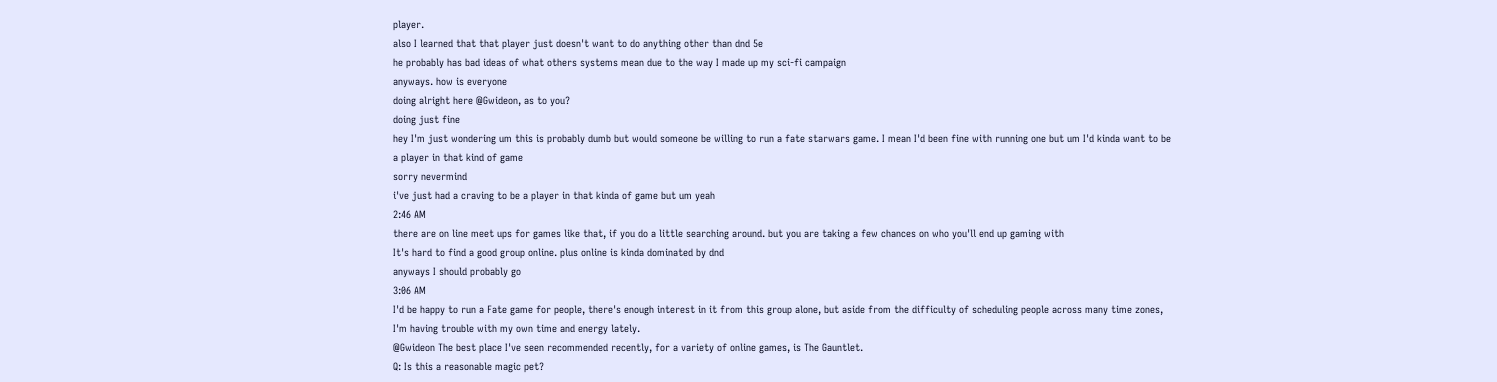player.
also I learned that that player just doesn't want to do anything other than dnd 5e
he probably has bad ideas of what others systems mean due to the way I made up my sci-fi campaign
anyways. how is everyone
doing alright here @Gwideon, as to you?
doing just fine
hey I'm just wondering um this is probably dumb but would someone be willing to run a fate starwars game. I mean I'd been fine with running one but um I'd kinda want to be a player in that kind of game
sorry nevermind
i've just had a craving to be a player in that kinda of game but um yeah
2:46 AM
there are on line meet ups for games like that, if you do a little searching around. but you are taking a few chances on who you'll end up gaming with
It's hard to find a good group online. plus online is kinda dominated by dnd
anyways I should probably go
3:06 AM
I'd be happy to run a Fate game for people, there's enough interest in it from this group alone, but aside from the difficulty of scheduling people across many time zones, I'm having trouble with my own time and energy lately.
@Gwideon The best place I've seen recommended recently, for a variety of online games, is The Gauntlet.
Q: Is this a reasonable magic pet?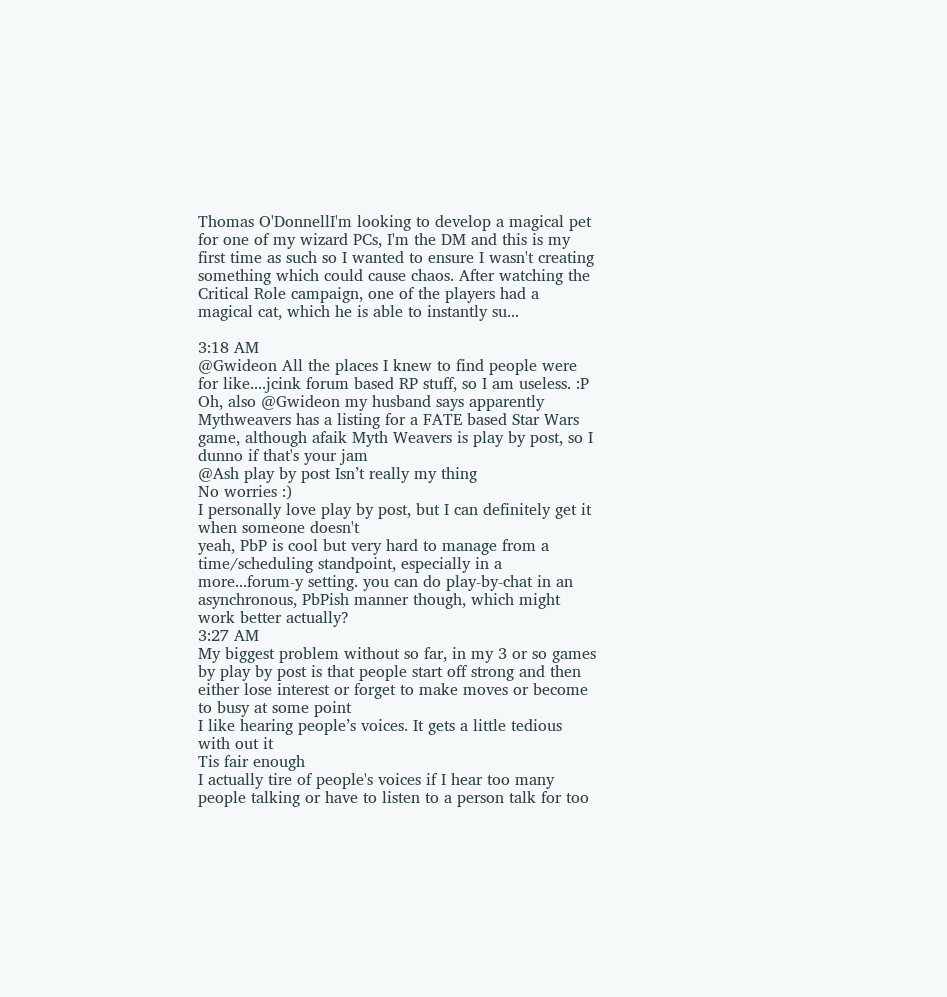Thomas O'DonnellI'm looking to develop a magical pet for one of my wizard PCs, I'm the DM and this is my first time as such so I wanted to ensure I wasn't creating something which could cause chaos. After watching the Critical Role campaign, one of the players had a magical cat, which he is able to instantly su...

3:18 AM
@Gwideon All the places I knew to find people were for like....jcink forum based RP stuff, so I am useless. :P
Oh, also @Gwideon my husband says apparently Mythweavers has a listing for a FATE based Star Wars game, although afaik Myth Weavers is play by post, so I dunno if that's your jam
@Ash play by post Isn’t really my thing
No worries :)
I personally love play by post, but I can definitely get it when someone doesn't
yeah, PbP is cool but very hard to manage from a time/scheduling standpoint, especially in a more...forum-y setting. you can do play-by-chat in an asynchronous, PbPish manner though, which might work better actually?
3:27 AM
My biggest problem without so far, in my 3 or so games by play by post is that people start off strong and then either lose interest or forget to make moves or become to busy at some point
I like hearing people’s voices. It gets a little tedious with out it
Tis fair enough
I actually tire of people's voices if I hear too many people talking or have to listen to a person talk for too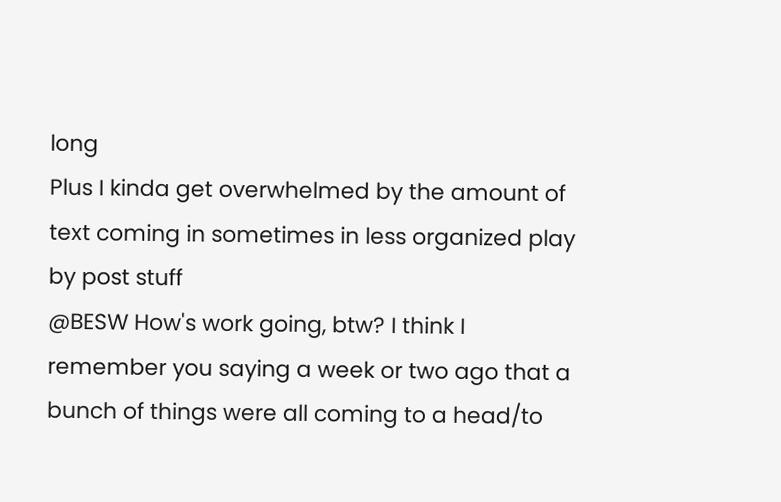long
Plus I kinda get overwhelmed by the amount of text coming in sometimes in less organized play by post stuff
@BESW How's work going, btw? I think I remember you saying a week or two ago that a bunch of things were all coming to a head/to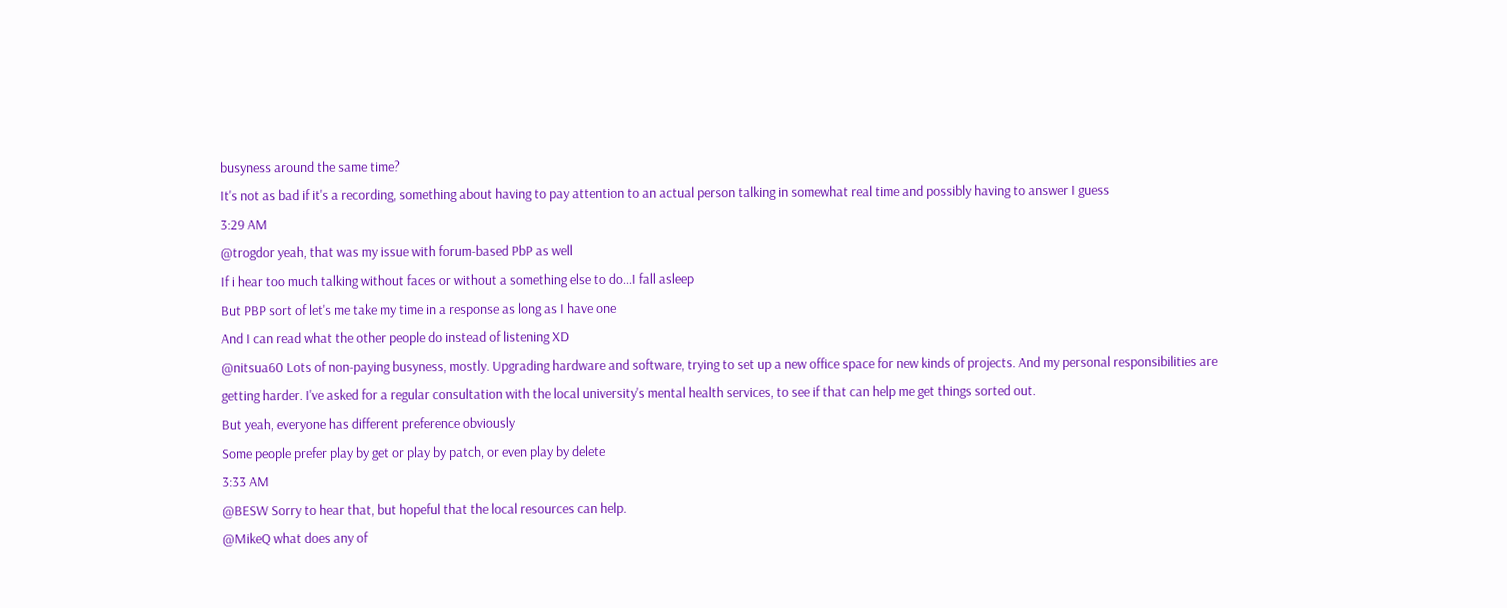busyness around the same time?
It's not as bad if it's a recording, something about having to pay attention to an actual person talking in somewhat real time and possibly having to answer I guess
3:29 AM
@trogdor yeah, that was my issue with forum-based PbP as well
If i hear too much talking without faces or without a something else to do...I fall asleep
But PBP sort of let's me take my time in a response as long as I have one
And I can read what the other people do instead of listening XD
@nitsua60 Lots of non-paying busyness, mostly. Upgrading hardware and software, trying to set up a new office space for new kinds of projects. And my personal responsibilities are getting harder. I've asked for a regular consultation with the local university's mental health services, to see if that can help me get things sorted out.
But yeah, everyone has different preference obviously
Some people prefer play by get or play by patch, or even play by delete
3:33 AM
@BESW Sorry to hear that, but hopeful that the local resources can help.
@MikeQ what does any of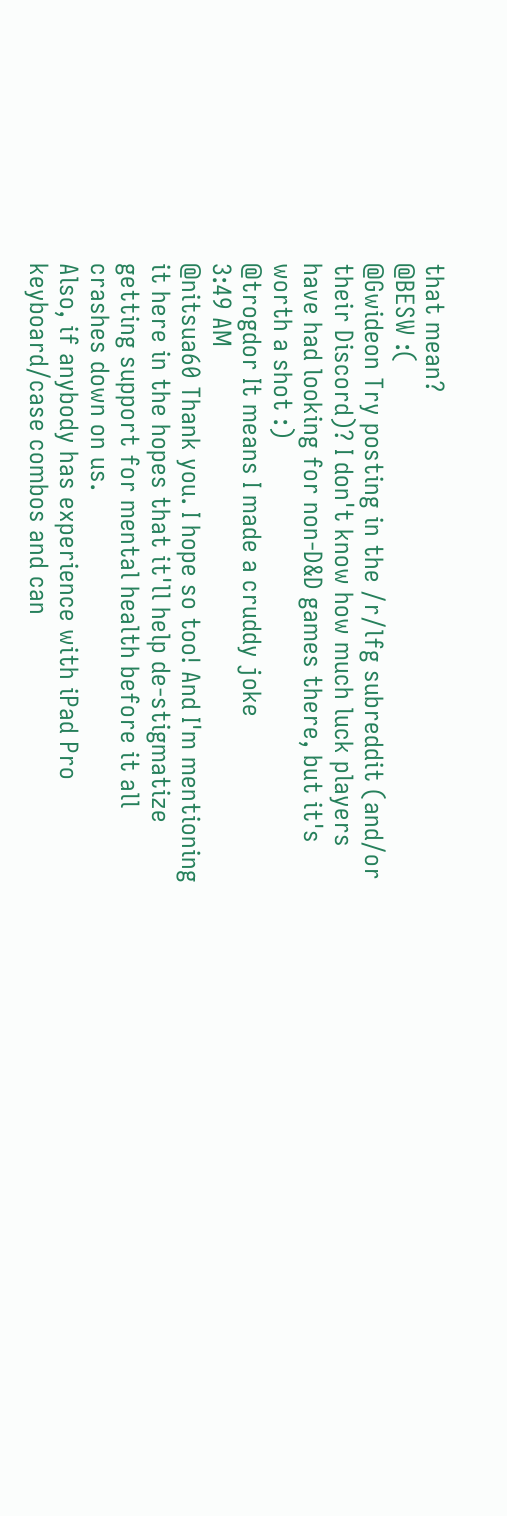that mean?
@BESW :(
@Gwideon Try posting in the /r/lfg subreddit (and/or their Discord)? I don't know how much luck players have had looking for non-D&D games there, but it's worth a shot :)
@trogdor It means I made a cruddy joke
3:49 AM
@nitsua60 Thank you. I hope so too! And I'm mentioning it here in the hopes that it'll help de-stigmatize getting support for mental health before it all crashes down on us.
Also, if anybody has experience with iPad Pro keyboard/case combos and can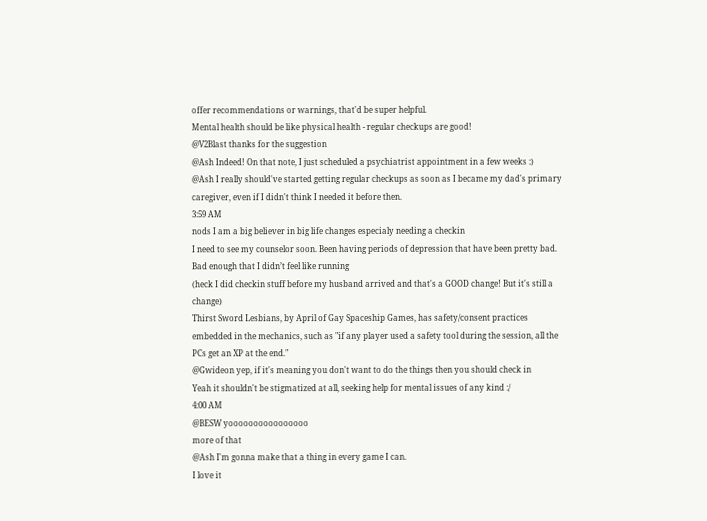offer recommendations or warnings, that'd be super helpful.
Mental health should be like physical health - regular checkups are good!
@V2Blast thanks for the suggestion
@Ash Indeed! On that note, I just scheduled a psychiatrist appointment in a few weeks :)
@Ash I really should've started getting regular checkups as soon as I became my dad's primary caregiver, even if I didn't think I needed it before then.
3:59 AM
nods I am a big believer in big life changes especialy needing a checkin
I need to see my counselor soon. Been having periods of depression that have been pretty bad. Bad enough that I didn’t feel like running
(heck I did checkin stuff before my husband arrived and that's a GOOD change! But it's still a change)
Thirst Sword Lesbians, by April of Gay Spaceship Games, has safety/consent practices embedded in the mechanics, such as "if any player used a safety tool during the session, all the PCs get an XP at the end."
@Gwideon yep, if it's meaning you don't want to do the things then you should check in
Yeah it shouldn't be stigmatized at all, seeking help for mental issues of any kind :/
4:00 AM
@BESW yoooooooooooooooo
more of that
@Ash I'm gonna make that a thing in every game I can.
I love it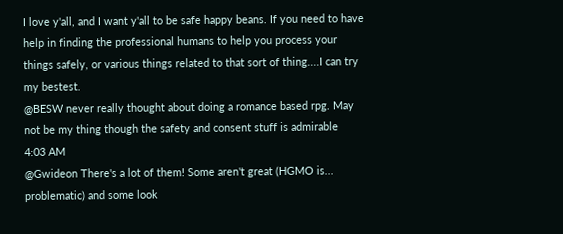I love y'all, and I want y'all to be safe happy beans. If you need to have help in finding the professional humans to help you process your things safely, or various things related to that sort of thing....I can try my bestest.
@BESW never really thought about doing a romance based rpg. May not be my thing though the safety and consent stuff is admirable
4:03 AM
@Gwideon There's a lot of them! Some aren't great (HGMO is... problematic) and some look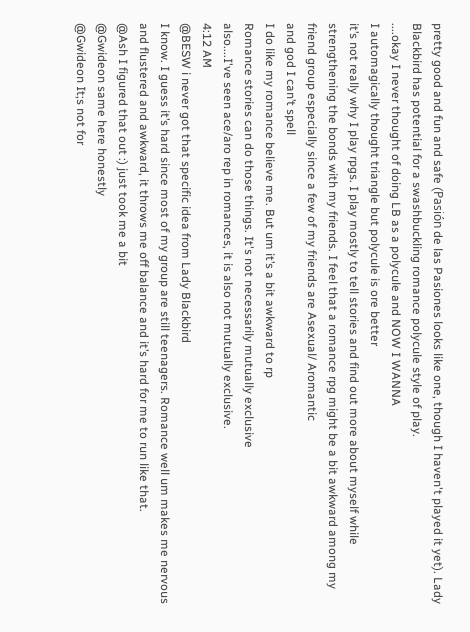pretty good and fun and safe (Pasión de las Pasiones looks like one, though I haven't played it yet). Lady Blackbird has potential for a swashbuckling romance polycule style of play.
....okay I never thought of doing LB as a polycule and NOW I WANNA
I automagically thought triangle but polycule is ore better
it’s not really why I play rpgs. I play mostly to tell stories and find out more about myself while strengthening the bonds with my friends. I feel that a romance rpg might be a bit awkward among my friend group especially since a few of my friends are Asexual/ Aromantic
and god I can’t spell
I do like my romance believe me. But um it’s a bit awkward to rp
Romance stories can do those things. It's not necessarily mutually exclusive
also....I've seen ace/aro rep in romances, it is also not mutually exclusive.
4:12 AM
@BESW i never got that specific idea from Lady Blackbird
I know. I guess it’s hard since most of my group are still teenagers. Romance well um makes me nervous and flustered and awkward, it throws me off balance and it’s hard for me to run like that.
@Ash I figured that out :) just took me a bit
@Gwideon same here honestly
@Gwideon It;s not for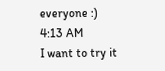everyone :)
4:13 AM
I want to try it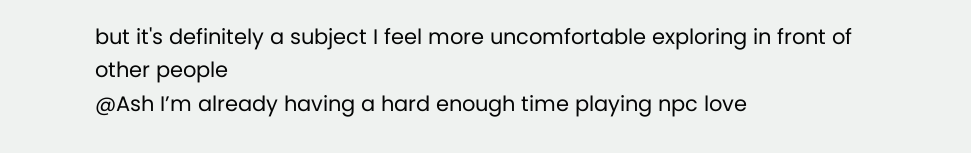but it's definitely a subject I feel more uncomfortable exploring in front of other people
@Ash I’m already having a hard enough time playing npc love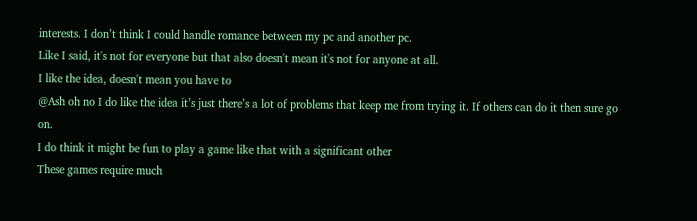interests. I don’t think I could handle romance between my pc and another pc.
Like I said, it's not for everyone but that also doesn't mean it's not for anyone at all.
I like the idea, doesn't mean you have to
@Ash oh no I do like the idea it’s just there’s a lot of problems that keep me from trying it. If others can do it then sure go on.
I do think it might be fun to play a game like that with a significant other
These games require much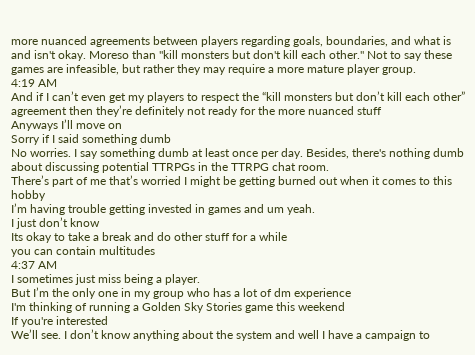more nuanced agreements between players regarding goals, boundaries, and what is and isn't okay. Moreso than "kill monsters but don't kill each other." Not to say these games are infeasible, but rather they may require a more mature player group.
4:19 AM
And if I can’t even get my players to respect the “kill monsters but don’t kill each other” agreement then they’re definitely not ready for the more nuanced stuff
Anyways I’ll move on
Sorry if I said something dumb
No worries. I say something dumb at least once per day. Besides, there's nothing dumb about discussing potential TTRPGs in the TTRPG chat room.
There’s part of me that’s worried I might be getting burned out when it comes to this hobby
I’m having trouble getting invested in games and um yeah.
I just don’t know
Its okay to take a break and do other stuff for a while
you can contain multitudes
4:37 AM
I sometimes just miss being a player.
But I’m the only one in my group who has a lot of dm experience
I'm thinking of running a Golden Sky Stories game this weekend
If you're interested
We’ll see. I don’t know anything about the system and well I have a campaign to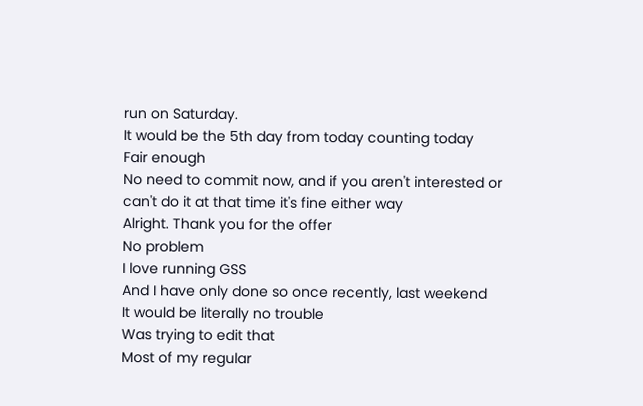run on Saturday.
It would be the 5th day from today counting today
Fair enough
No need to commit now, and if you aren't interested or can't do it at that time it's fine either way
Alright. Thank you for the offer
No problem
I love running GSS
And I have only done so once recently, last weekend
It would be literally no trouble
Was trying to edit that
Most of my regular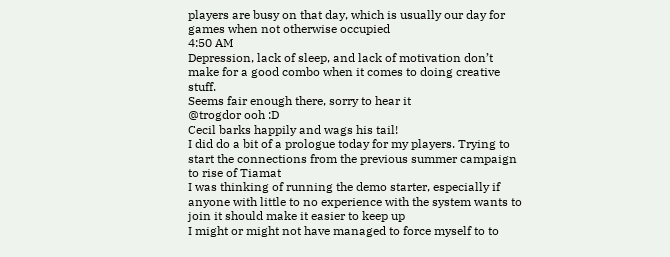players are busy on that day, which is usually our day for games when not otherwise occupied
4:50 AM
Depression, lack of sleep, and lack of motivation don’t make for a good combo when it comes to doing creative stuff.
Seems fair enough there, sorry to hear it
@trogdor ooh :D
Cecil barks happily and wags his tail!
I did do a bit of a prologue today for my players. Trying to start the connections from the previous summer campaign to rise of Tiamat
I was thinking of running the demo starter, especially if anyone with little to no experience with the system wants to join it should make it easier to keep up
I might or might not have managed to force myself to to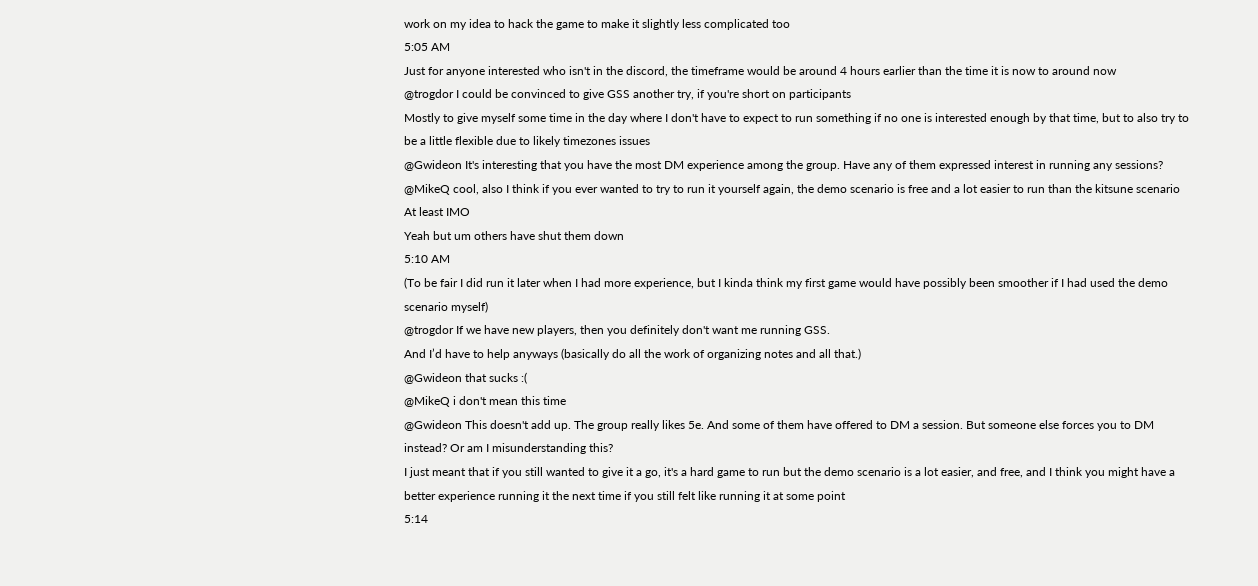work on my idea to hack the game to make it slightly less complicated too
5:05 AM
Just for anyone interested who isn't in the discord, the timeframe would be around 4 hours earlier than the time it is now to around now
@trogdor I could be convinced to give GSS another try, if you're short on participants
Mostly to give myself some time in the day where I don't have to expect to run something if no one is interested enough by that time, but to also try to be a little flexible due to likely timezones issues
@Gwideon It's interesting that you have the most DM experience among the group. Have any of them expressed interest in running any sessions?
@MikeQ cool, also I think if you ever wanted to try to run it yourself again, the demo scenario is free and a lot easier to run than the kitsune scenario
At least IMO
Yeah but um others have shut them down
5:10 AM
(To be fair I did run it later when I had more experience, but I kinda think my first game would have possibly been smoother if I had used the demo scenario myself)
@trogdor If we have new players, then you definitely don't want me running GSS.
And I’d have to help anyways (basically do all the work of organizing notes and all that.)
@Gwideon that sucks :(
@MikeQ i don't mean this time
@Gwideon This doesn't add up. The group really likes 5e. And some of them have offered to DM a session. But someone else forces you to DM instead? Or am I misunderstanding this?
I just meant that if you still wanted to give it a go, it's a hard game to run but the demo scenario is a lot easier, and free, and I think you might have a better experience running it the next time if you still felt like running it at some point
5:14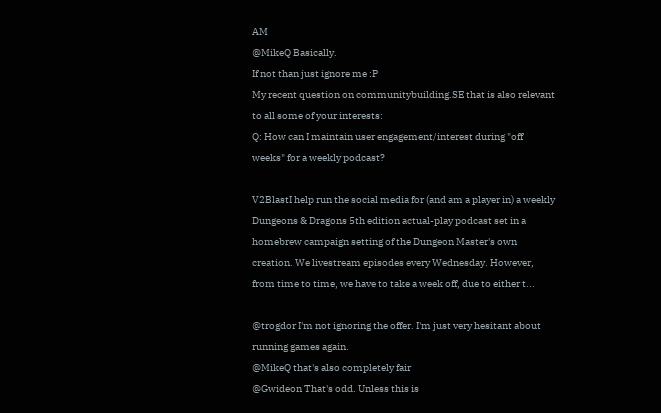AM
@MikeQ Basically.
If not than just ignore me :P
My recent question on communitybuilding.SE that is also relevant to all some of your interests:
Q: How can I maintain user engagement/interest during "off weeks" for a weekly podcast?

V2BlastI help run the social media for (and am a player in) a weekly Dungeons & Dragons 5th edition actual-play podcast set in a homebrew campaign setting of the Dungeon Master's own creation. We livestream episodes every Wednesday. However, from time to time, we have to take a week off, due to either t...

@trogdor I'm not ignoring the offer. I'm just very hesitant about running games again.
@MikeQ that's also completely fair
@Gwideon That's odd. Unless this is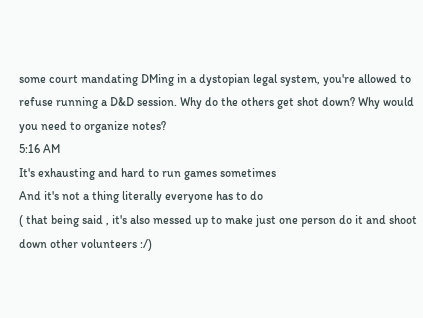some court mandating DMing in a dystopian legal system, you're allowed to refuse running a D&D session. Why do the others get shot down? Why would you need to organize notes?
5:16 AM
It's exhausting and hard to run games sometimes
And it's not a thing literally everyone has to do
( that being said , it's also messed up to make just one person do it and shoot down other volunteers :/)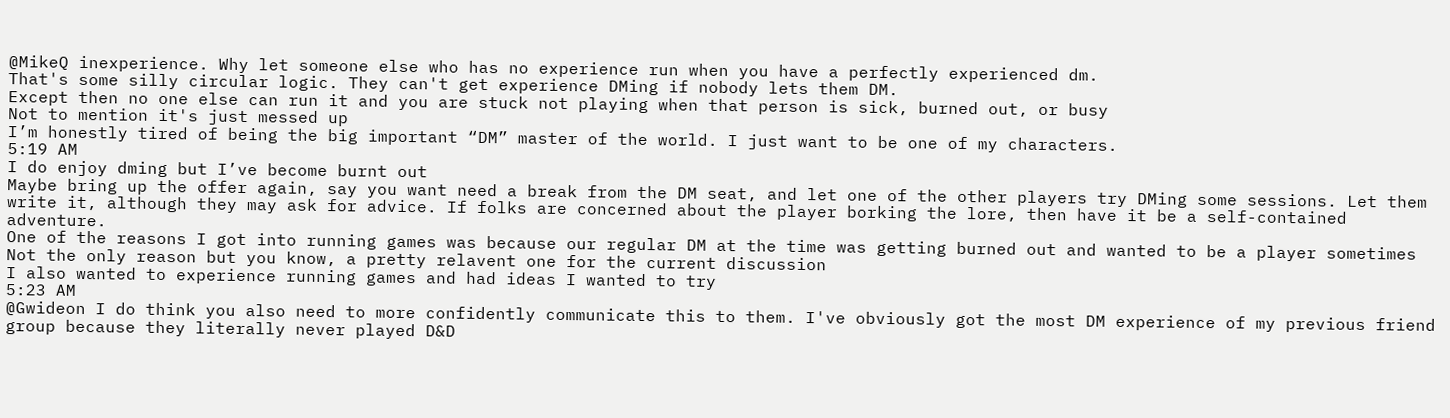@MikeQ inexperience. Why let someone else who has no experience run when you have a perfectly experienced dm.
That's some silly circular logic. They can't get experience DMing if nobody lets them DM.
Except then no one else can run it and you are stuck not playing when that person is sick, burned out, or busy
Not to mention it's just messed up
I’m honestly tired of being the big important “DM” master of the world. I just want to be one of my characters.
5:19 AM
I do enjoy dming but I’ve become burnt out
Maybe bring up the offer again, say you want need a break from the DM seat, and let one of the other players try DMing some sessions. Let them write it, although they may ask for advice. If folks are concerned about the player borking the lore, then have it be a self-contained adventure.
One of the reasons I got into running games was because our regular DM at the time was getting burned out and wanted to be a player sometimes
Not the only reason but you know, a pretty relavent one for the current discussion
I also wanted to experience running games and had ideas I wanted to try
5:23 AM
@Gwideon I do think you also need to more confidently communicate this to them. I've obviously got the most DM experience of my previous friend group because they literally never played D&D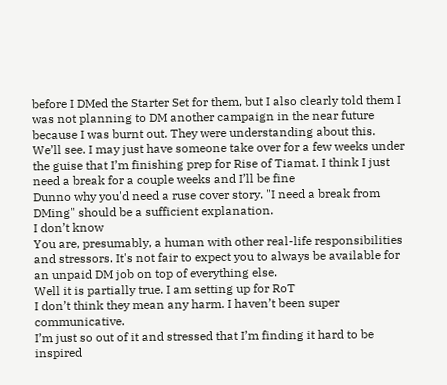before I DMed the Starter Set for them, but I also clearly told them I was not planning to DM another campaign in the near future because I was burnt out. They were understanding about this.
We’ll see. I may just have someone take over for a few weeks under the guise that I’m finishing prep for Rise of Tiamat. I think I just need a break for a couple weeks and I’ll be fine
Dunno why you'd need a ruse cover story. "I need a break from DMing" should be a sufficient explanation.
I don’t know
You are, presumably, a human with other real-life responsibilities and stressors. It's not fair to expect you to always be available for an unpaid DM job on top of everything else.
Well it is partially true. I am setting up for RoT
I don’t think they mean any harm. I haven’t been super communicative.
I’m just so out of it and stressed that I’m finding it hard to be inspired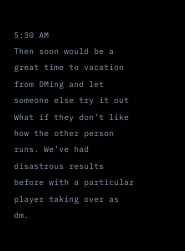5:30 AM
Then soon would be a great time to vacation from DMing and let someone else try it out
What if they don’t like how the other person runs. We’ve had disastrous results before with a particular player taking over as dm.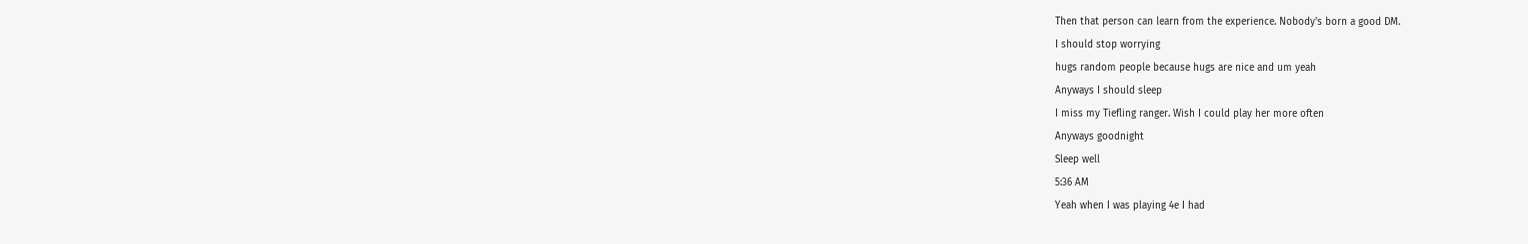Then that person can learn from the experience. Nobody's born a good DM.
I should stop worrying
hugs random people because hugs are nice and um yeah
Anyways I should sleep
I miss my Tiefling ranger. Wish I could play her more often
Anyways goodnight
Sleep well
5:36 AM
Yeah when I was playing 4e I had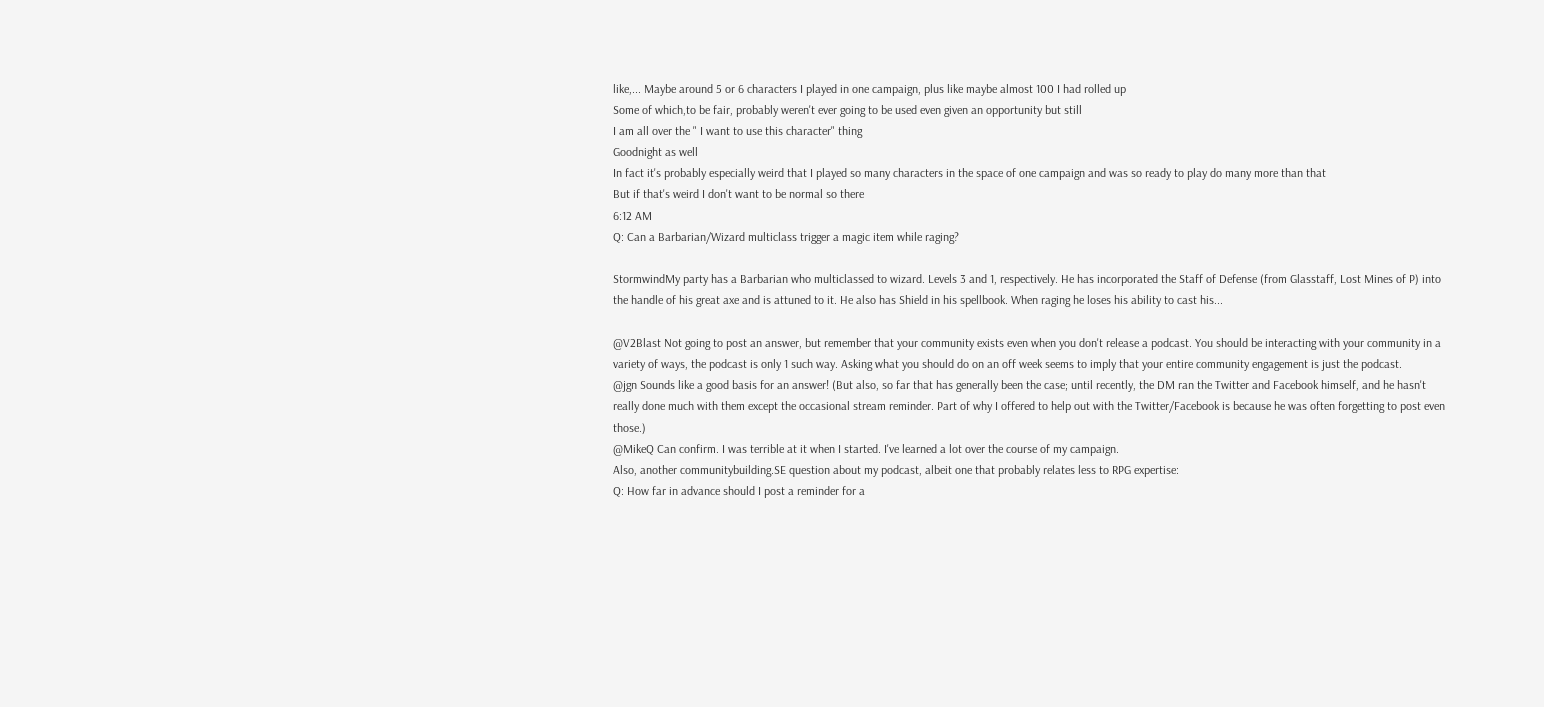like,... Maybe around 5 or 6 characters I played in one campaign, plus like maybe almost 100 I had rolled up
Some of which,to be fair, probably weren't ever going to be used even given an opportunity but still
I am all over the " I want to use this character" thing
Goodnight as well
In fact it's probably especially weird that I played so many characters in the space of one campaign and was so ready to play do many more than that
But if that's weird I don't want to be normal so there
6:12 AM
Q: Can a Barbarian/Wizard multiclass trigger a magic item while raging?

StormwindMy party has a Barbarian who multiclassed to wizard. Levels 3 and 1, respectively. He has incorporated the Staff of Defense (from Glasstaff, Lost Mines of P) into the handle of his great axe and is attuned to it. He also has Shield in his spellbook. When raging he loses his ability to cast his...

@V2Blast Not going to post an answer, but remember that your community exists even when you don't release a podcast. You should be interacting with your community in a variety of ways, the podcast is only 1 such way. Asking what you should do on an off week seems to imply that your entire community engagement is just the podcast.
@jgn Sounds like a good basis for an answer! (But also, so far that has generally been the case; until recently, the DM ran the Twitter and Facebook himself, and he hasn't really done much with them except the occasional stream reminder. Part of why I offered to help out with the Twitter/Facebook is because he was often forgetting to post even those.)
@MikeQ Can confirm. I was terrible at it when I started. I've learned a lot over the course of my campaign.
Also, another communitybuilding.SE question about my podcast, albeit one that probably relates less to RPG expertise:
Q: How far in advance should I post a reminder for a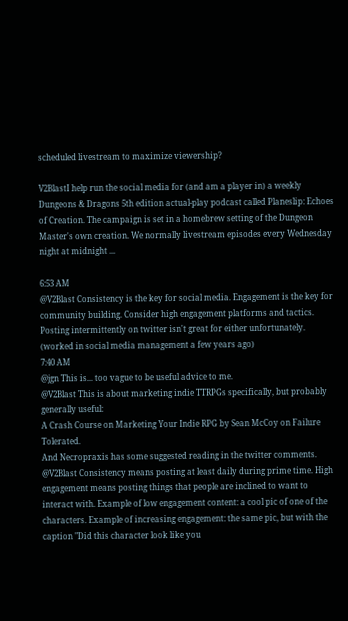scheduled livestream to maximize viewership?

V2BlastI help run the social media for (and am a player in) a weekly Dungeons & Dragons 5th edition actual-play podcast called Planeslip: Echoes of Creation. The campaign is set in a homebrew setting of the Dungeon Master's own creation. We normally livestream episodes every Wednesday night at midnight ...

6:53 AM
@V2Blast Consistency is the key for social media. Engagement is the key for community building. Consider high engagement platforms and tactics. Posting intermittently on twitter isn't great for either unfortunately. (worked in social media management a few years ago)
7:40 AM
@jgn This is... too vague to be useful advice to me.
@V2Blast This is about marketing indie TTRPGs specifically, but probably generally useful:
A Crash Course on Marketing Your Indie RPG by Sean McCoy on Failure Tolerated.
And Necropraxis has some suggested reading in the twitter comments.
@V2Blast Consistency means posting at least daily during prime time. High engagement means posting things that people are inclined to want to interact with. Example of low engagement content: a cool pic of one of the characters. Example of increasing engagement: the same pic, but with the caption "Did this character look like you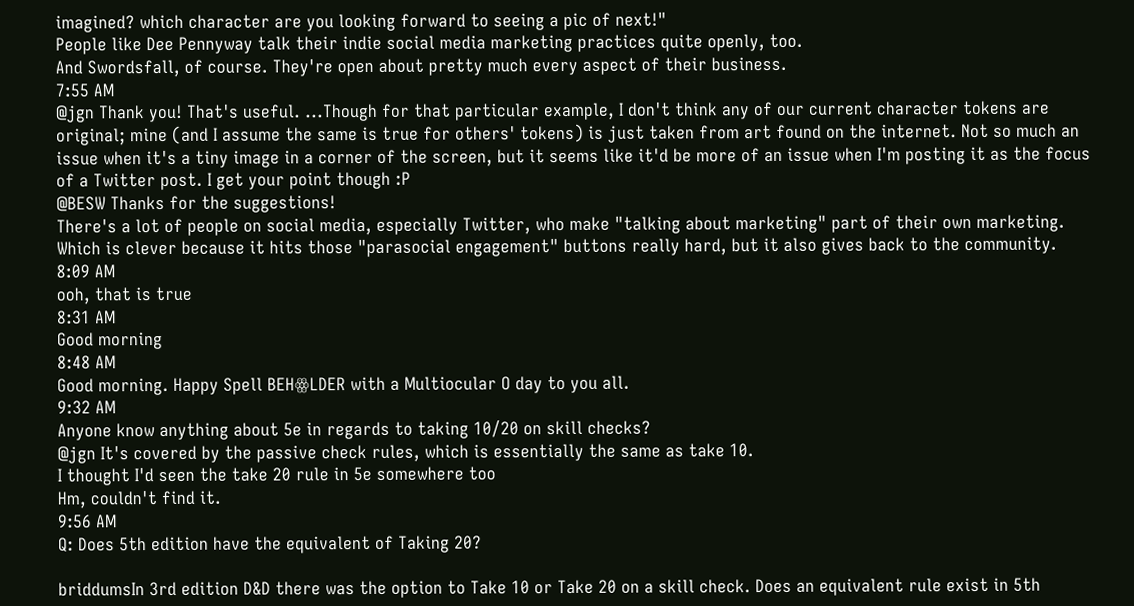imagined? which character are you looking forward to seeing a pic of next!"
People like Dee Pennyway talk their indie social media marketing practices quite openly, too.
And Swordsfall, of course. They're open about pretty much every aspect of their business.
7:55 AM
@jgn Thank you! That's useful. ...Though for that particular example, I don't think any of our current character tokens are original; mine (and I assume the same is true for others' tokens) is just taken from art found on the internet. Not so much an issue when it's a tiny image in a corner of the screen, but it seems like it'd be more of an issue when I'm posting it as the focus of a Twitter post. I get your point though :P
@BESW Thanks for the suggestions!
There's a lot of people on social media, especially Twitter, who make "talking about marketing" part of their own marketing.
Which is clever because it hits those "parasocial engagement" buttons really hard, but it also gives back to the community.
8:09 AM
ooh, that is true
8:31 AM
Good morning
8:48 AM
Good morning. Happy Spell BEHꙮLDER with a Multiocular O day to you all.
9:32 AM
Anyone know anything about 5e in regards to taking 10/20 on skill checks?
@jgn It's covered by the passive check rules, which is essentially the same as take 10.
I thought I'd seen the take 20 rule in 5e somewhere too
Hm, couldn't find it.
9:56 AM
Q: Does 5th edition have the equivalent of Taking 20?

briddumsIn 3rd edition D&D there was the option to Take 10 or Take 20 on a skill check. Does an equivalent rule exist in 5th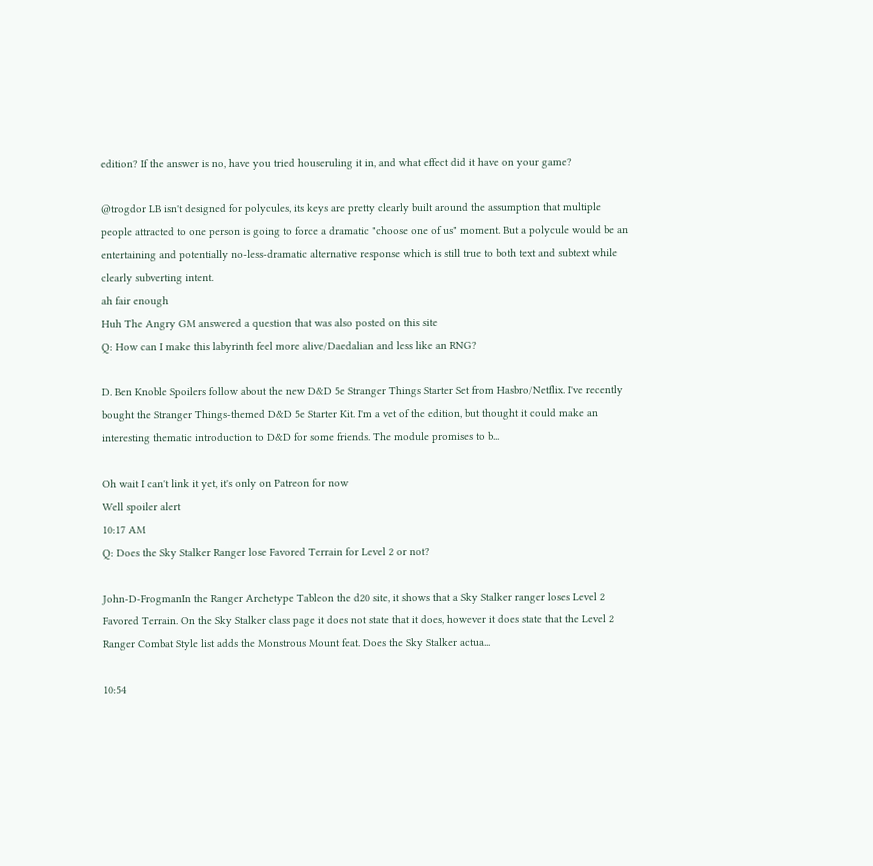edition? If the answer is no, have you tried houseruling it in, and what effect did it have on your game?

@trogdor LB isn't designed for polycules, its keys are pretty clearly built around the assumption that multiple people attracted to one person is going to force a dramatic "choose one of us" moment. But a polycule would be an entertaining and potentially no-less-dramatic alternative response which is still true to both text and subtext while clearly subverting intent.
ah fair enough
Huh The Angry GM answered a question that was also posted on this site
Q: How can I make this labyrinth feel more alive/Daedalian and less like an RNG?

D. Ben Knoble Spoilers follow about the new D&D 5e Stranger Things Starter Set from Hasbro/Netflix. I've recently bought the Stranger Things-themed D&D 5e Starter Kit. I'm a vet of the edition, but thought it could make an interesting thematic introduction to D&D for some friends. The module promises to b...

Oh wait I can't link it yet, it's only on Patreon for now
Well spoiler alert
10:17 AM
Q: Does the Sky Stalker Ranger lose Favored Terrain for Level 2 or not?

John-D-FrogmanIn the Ranger Archetype Tableon the d20 site, it shows that a Sky Stalker ranger loses Level 2 Favored Terrain. On the Sky Stalker class page it does not state that it does, however it does state that the Level 2 Ranger Combat Style list adds the Monstrous Mount feat. Does the Sky Stalker actua...

10:54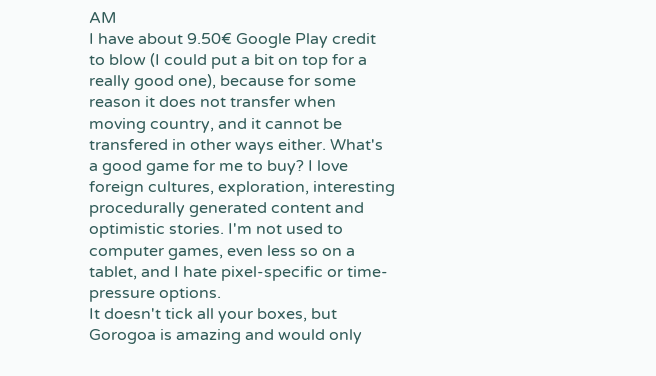AM
I have about 9.50€ Google Play credit to blow (I could put a bit on top for a really good one), because for some reason it does not transfer when moving country, and it cannot be transfered in other ways either. What's a good game for me to buy? I love foreign cultures, exploration, interesting procedurally generated content and optimistic stories. I'm not used to computer games, even less so on a tablet, and I hate pixel-specific or time-pressure options.
It doesn't tick all your boxes, but Gorogoa is amazing and would only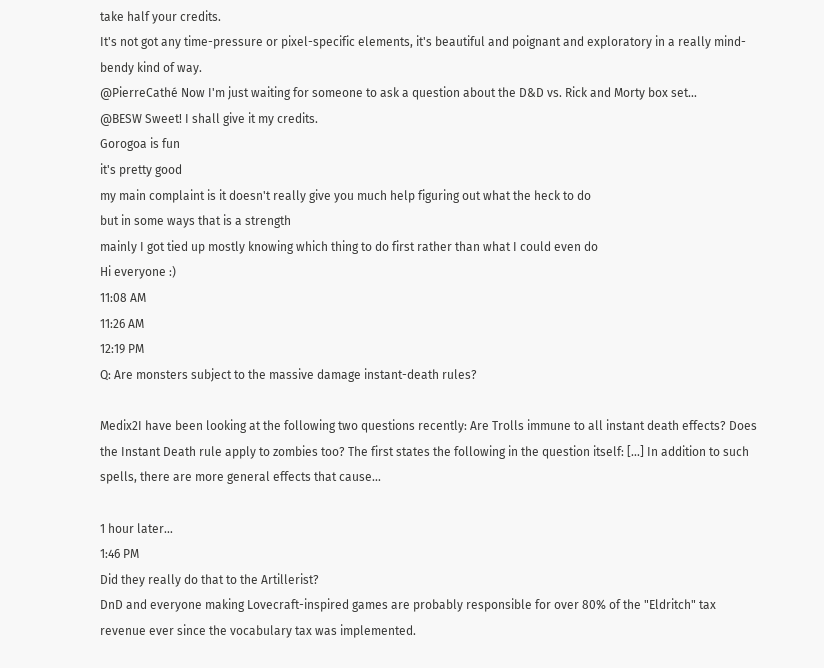take half your credits.
It's not got any time-pressure or pixel-specific elements, it's beautiful and poignant and exploratory in a really mind-bendy kind of way.
@PierreCathé Now I'm just waiting for someone to ask a question about the D&D vs. Rick and Morty box set...
@BESW Sweet! I shall give it my credits.
Gorogoa is fun
it's pretty good
my main complaint is it doesn't really give you much help figuring out what the heck to do
but in some ways that is a strength
mainly I got tied up mostly knowing which thing to do first rather than what I could even do
Hi everyone :)
11:08 AM
11:26 AM
12:19 PM
Q: Are monsters subject to the massive damage instant-death rules?

Medix2I have been looking at the following two questions recently: Are Trolls immune to all instant death effects? Does the Instant Death rule apply to zombies too? The first states the following in the question itself: [...] In addition to such spells, there are more general effects that cause...

1 hour later…
1:46 PM
Did they really do that to the Artillerist?
DnD and everyone making Lovecraft-inspired games are probably responsible for over 80% of the "Eldritch" tax revenue ever since the vocabulary tax was implemented.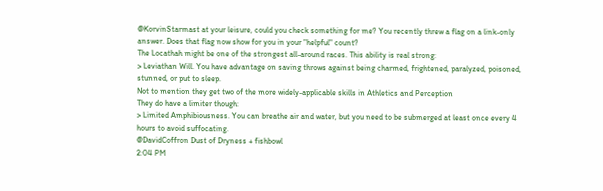@KorvinStarmast at your leisure, could you check something for me? You recently threw a flag on a link-only answer. Does that flag now show for you in your "helpful" count?
The Locathah might be one of the strongest all-around races. This ability is real strong:
> Leviathan Will. You have advantage on saving throws against being charmed, frightened, paralyzed, poisoned, stunned, or put to sleep.
Not to mention they get two of the more widely-applicable skills in Athletics and Perception
They do have a limiter though:
> Limited Amphibiousness. You can breathe air and water, but you need to be submerged at least once every 4 hours to avoid suffocating.
@DavidCoffron Dust of Dryness + fishbowl
2:04 PM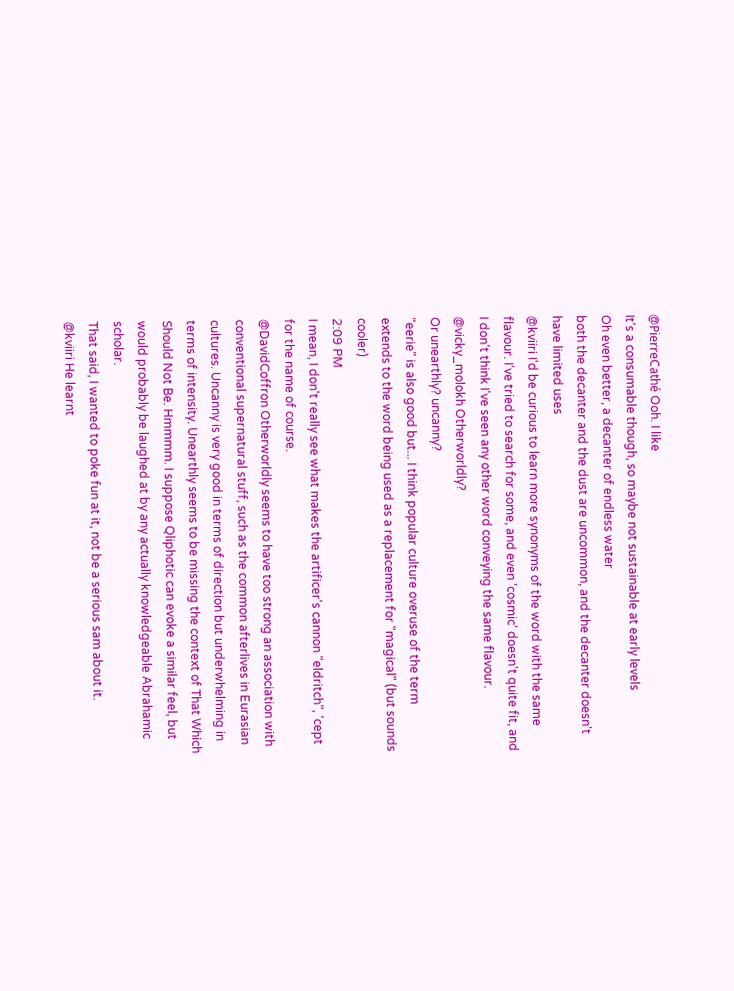@PierreCathé Ooh. I like
It's a consumable though, so maybe not sustainable at early levels
Oh even better, a decanter of endless water
both the decanter and the dust are uncommon, and the decanter doesn't have limited uses
@kviiri I'd be curious to learn more synonyms of the word with the same flavour. I've tried to search for some, and even 'cosmic' doesn't quite fit, and I don't think I've seen any other word conveying the same flavour.
@vicky_molokh Otherworldly?
Or unearthly? uncanny?
"eerie" is also good but... I think popular culture overuse of the term extends to the word being used as a replacement for "magical" (but sounds cooler)
2:09 PM
I mean, I don't really see what makes the artificer's cannon "eldritch", 'cept for the name of course.
@DavidCoffron Otherworldly seems to have too strong an association with conventional supernatural stuff, such as the common afterlives in Eurasian cultures. Uncanny is very good in terms of direction but underwhelming in terms of intensity. Unearthly seems to be missing the context of That Which Should Not Be. Hmmmm. I suppose Qliphotic can evoke a similar feel, but would probably be laughed at by any actually knowledgeable Abrahamic scholar.
That said, I wanted to poke fun at it, not be a serious sam about it.
@kviiri He learnt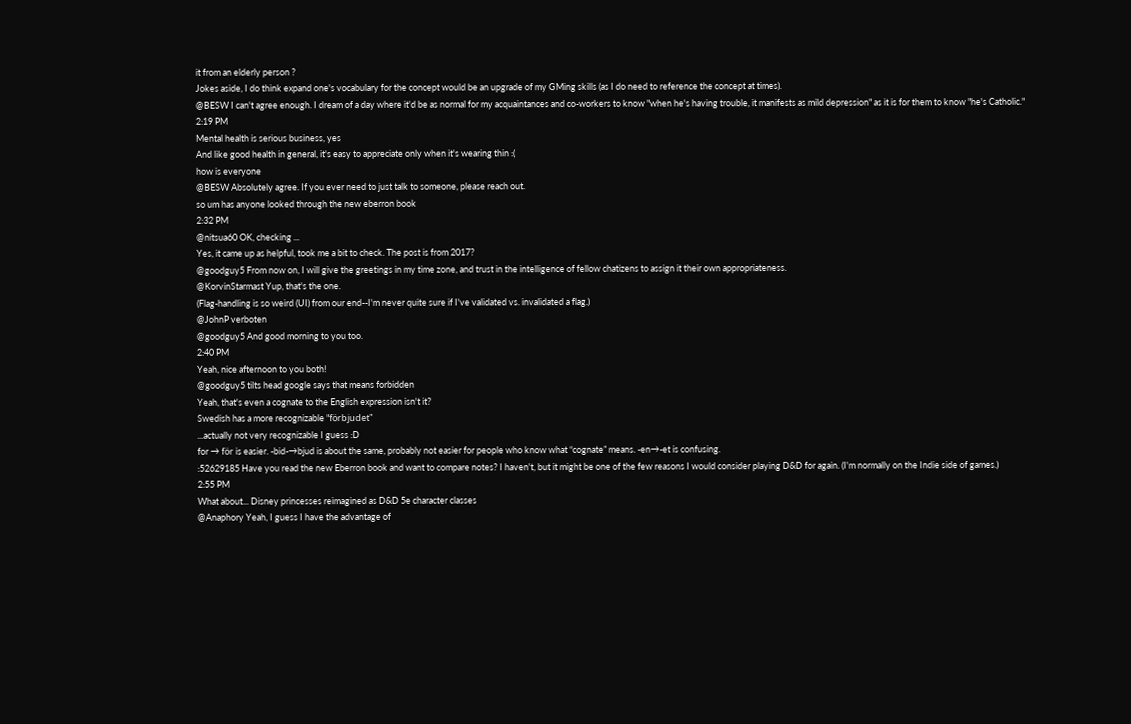it from an elderly person ?
Jokes aside, I do think expand one's vocabulary for the concept would be an upgrade of my GMing skills (as I do need to reference the concept at times).
@BESW I can't agree enough. I dream of a day where it'd be as normal for my acquaintances and co-workers to know "when he's having trouble, it manifests as mild depression" as it is for them to know "he's Catholic."
2:19 PM
Mental health is serious business, yes
And like good health in general, it's easy to appreciate only when it's wearing thin :(
how is everyone
@BESW Absolutely agree. If you ever need to just talk to someone, please reach out.
so um has anyone looked through the new eberron book
2:32 PM
@nitsua60 OK, checking ...
Yes, it came up as helpful, took me a bit to check. The post is from 2017?
@goodguy5 From now on, I will give the greetings in my time zone, and trust in the intelligence of fellow chatizens to assign it their own appropriateness.
@KorvinStarmast Yup, that's the one.
(Flag-handling is so weird (UI) from our end--I'm never quite sure if I've validated vs. invalidated a flag.)
@JohnP verboten
@goodguy5 And good morning to you too.
2:40 PM
Yeah, nice afternoon to you both!
@goodguy5 tilts head google says that means forbidden
Yeah, that's even a cognate to the English expression isn't it?
Swedish has a more recognizable "förbjudet"
...actually not very recognizable I guess :D
for → för is easier. -bid-→bjud is about the same, probably not easier for people who know what “cognate” means. -en→-et is confusing.
:52629185 Have you read the new Eberron book and want to compare notes? I haven't, but it might be one of the few reasons I would consider playing D&D for again. (I'm normally on the Indie side of games.)
2:55 PM
What about... Disney princesses reimagined as D&D 5e character classes
@Anaphory Yeah, I guess I have the advantage of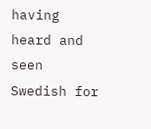having heard and seen Swedish for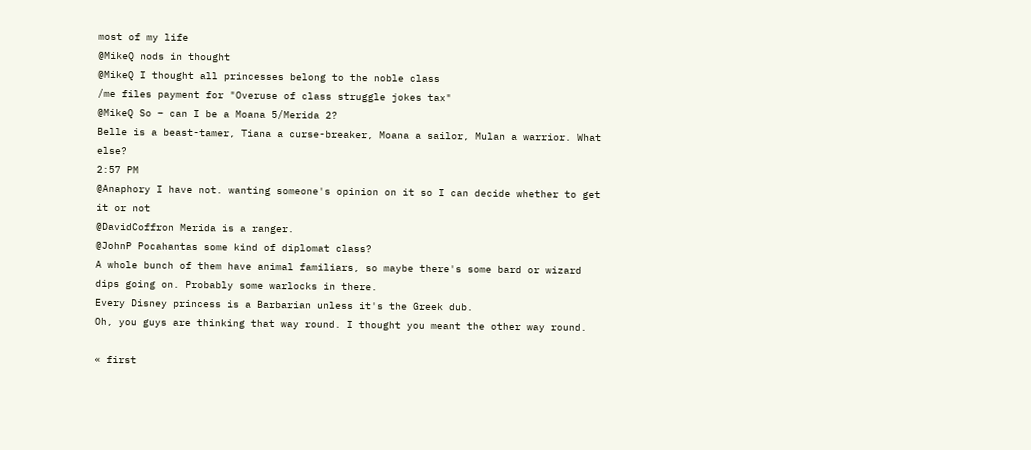most of my life
@MikeQ nods in thought
@MikeQ I thought all princesses belong to the noble class
/me files payment for "Overuse of class struggle jokes tax"
@MikeQ So – can I be a Moana 5/Merida 2?
Belle is a beast-tamer, Tiana a curse-breaker, Moana a sailor, Mulan a warrior. What else?
2:57 PM
@Anaphory I have not. wanting someone's opinion on it so I can decide whether to get it or not
@DavidCoffron Merida is a ranger.
@JohnP Pocahantas some kind of diplomat class?
A whole bunch of them have animal familiars, so maybe there's some bard or wizard dips going on. Probably some warlocks in there.
Every Disney princess is a Barbarian unless it's the Greek dub.
Oh, you guys are thinking that way round. I thought you meant the other way round.

« first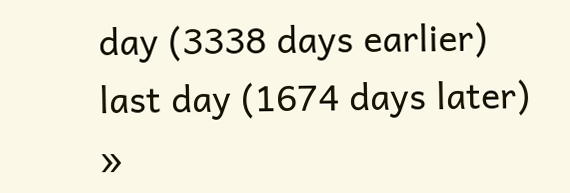day (3338 days earlier)      last day (1674 days later) »